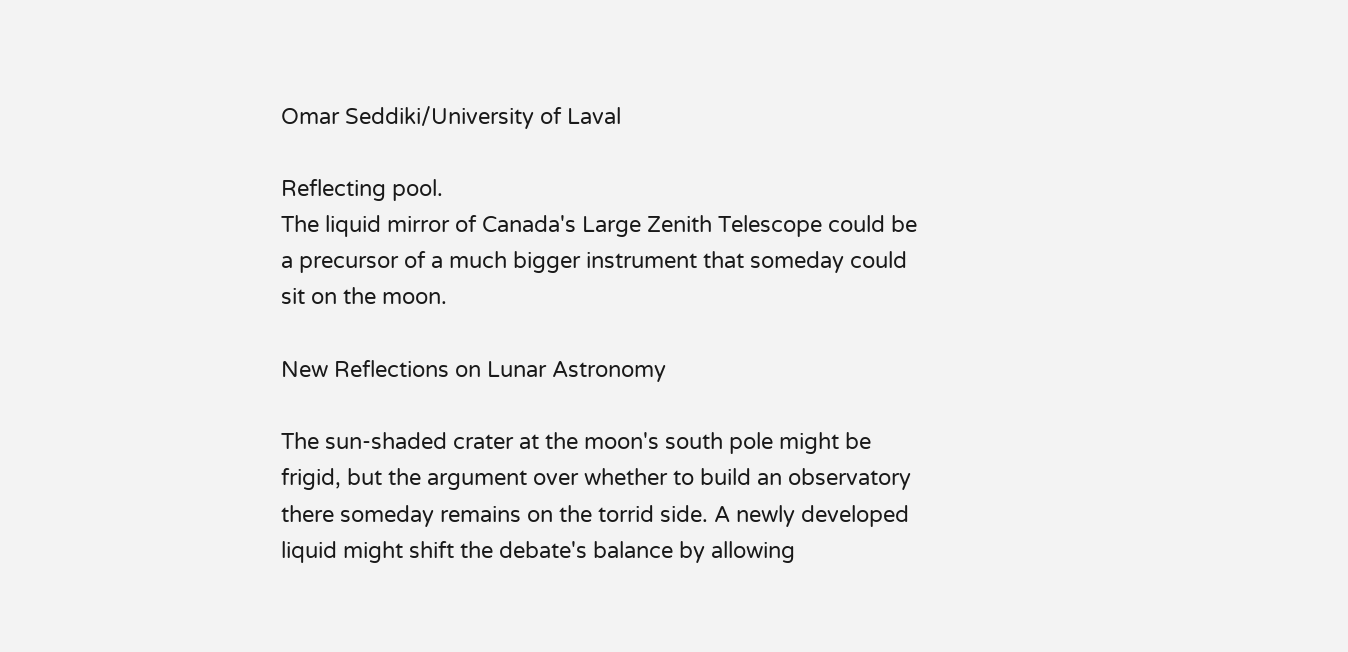Omar Seddiki/University of Laval

Reflecting pool.
The liquid mirror of Canada's Large Zenith Telescope could be a precursor of a much bigger instrument that someday could sit on the moon.

New Reflections on Lunar Astronomy

The sun-shaded crater at the moon's south pole might be frigid, but the argument over whether to build an observatory there someday remains on the torrid side. A newly developed liquid might shift the debate's balance by allowing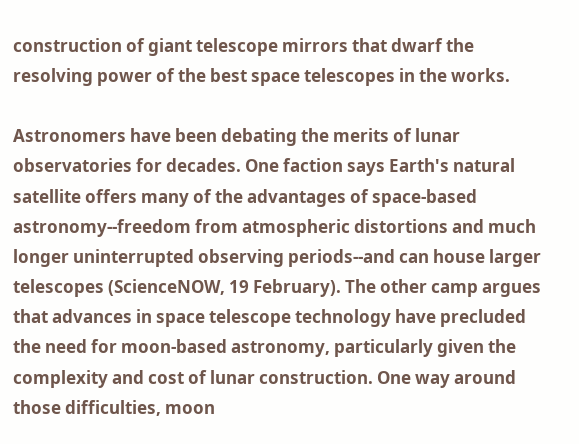construction of giant telescope mirrors that dwarf the resolving power of the best space telescopes in the works.

Astronomers have been debating the merits of lunar observatories for decades. One faction says Earth's natural satellite offers many of the advantages of space-based astronomy--freedom from atmospheric distortions and much longer uninterrupted observing periods--and can house larger telescopes (ScienceNOW, 19 February). The other camp argues that advances in space telescope technology have precluded the need for moon-based astronomy, particularly given the complexity and cost of lunar construction. One way around those difficulties, moon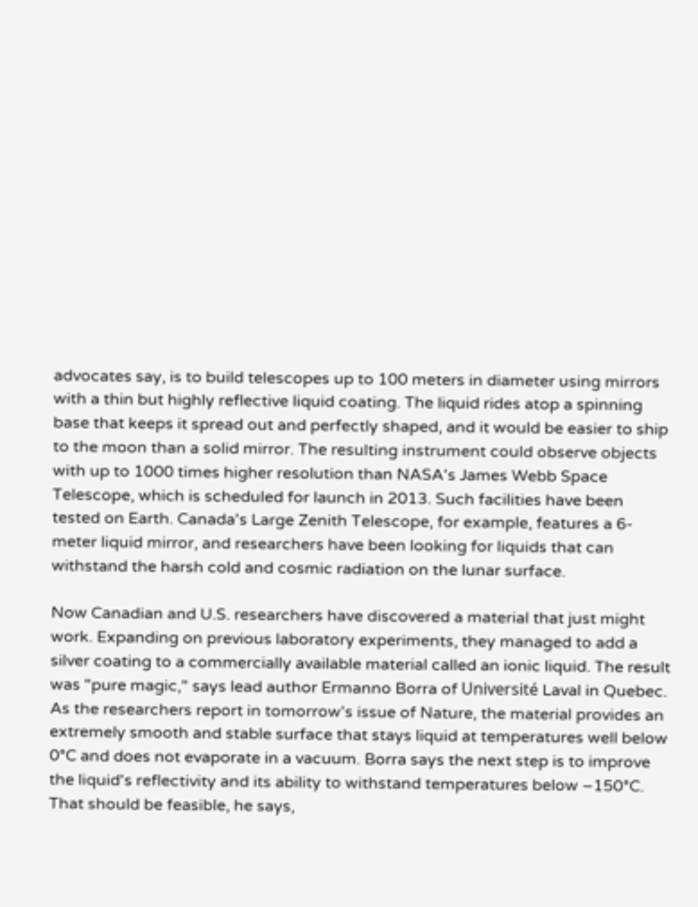advocates say, is to build telescopes up to 100 meters in diameter using mirrors with a thin but highly reflective liquid coating. The liquid rides atop a spinning base that keeps it spread out and perfectly shaped, and it would be easier to ship to the moon than a solid mirror. The resulting instrument could observe objects with up to 1000 times higher resolution than NASA's James Webb Space Telescope, which is scheduled for launch in 2013. Such facilities have been tested on Earth. Canada's Large Zenith Telescope, for example, features a 6-meter liquid mirror, and researchers have been looking for liquids that can withstand the harsh cold and cosmic radiation on the lunar surface.

Now Canadian and U.S. researchers have discovered a material that just might work. Expanding on previous laboratory experiments, they managed to add a silver coating to a commercially available material called an ionic liquid. The result was "pure magic," says lead author Ermanno Borra of Université Laval in Quebec. As the researchers report in tomorrow's issue of Nature, the material provides an extremely smooth and stable surface that stays liquid at temperatures well below 0°C and does not evaporate in a vacuum. Borra says the next step is to improve the liquid's reflectivity and its ability to withstand temperatures below –150°C. That should be feasible, he says,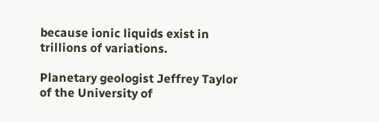because ionic liquids exist in trillions of variations.

Planetary geologist Jeffrey Taylor of the University of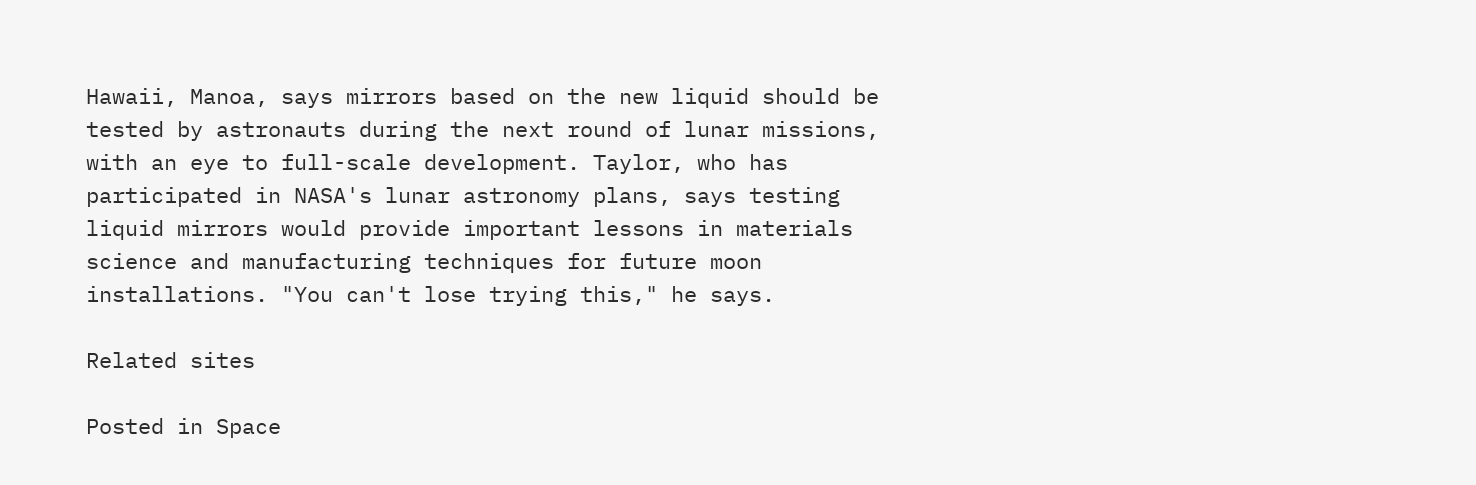Hawaii, Manoa, says mirrors based on the new liquid should be tested by astronauts during the next round of lunar missions, with an eye to full-scale development. Taylor, who has participated in NASA's lunar astronomy plans, says testing liquid mirrors would provide important lessons in materials science and manufacturing techniques for future moon installations. "You can't lose trying this," he says.

Related sites

Posted in Space